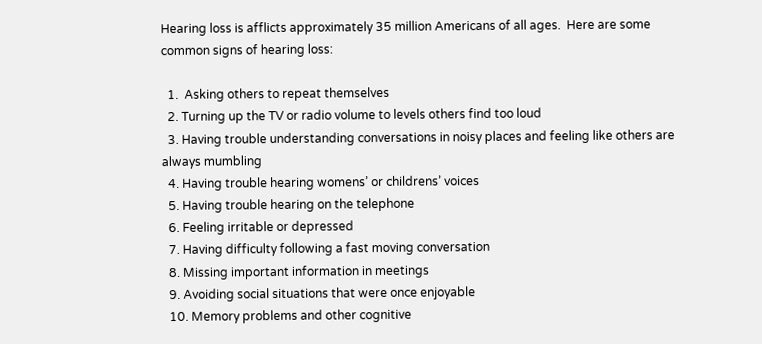Hearing loss is afflicts approximately 35 million Americans of all ages.  Here are some common signs of hearing loss:

  1.  Asking others to repeat themselves
  2. Turning up the TV or radio volume to levels others find too loud
  3. Having trouble understanding conversations in noisy places and feeling like others are always mumbling
  4. Having trouble hearing womens’ or childrens’ voices
  5. Having trouble hearing on the telephone
  6. Feeling irritable or depressed
  7. Having difficulty following a fast moving conversation
  8. Missing important information in meetings
  9. Avoiding social situations that were once enjoyable
  10. Memory problems and other cognitive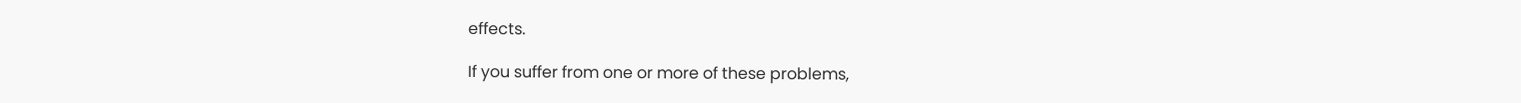effects.

If you suffer from one or more of these problems,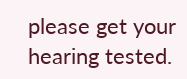please get your hearing tested.